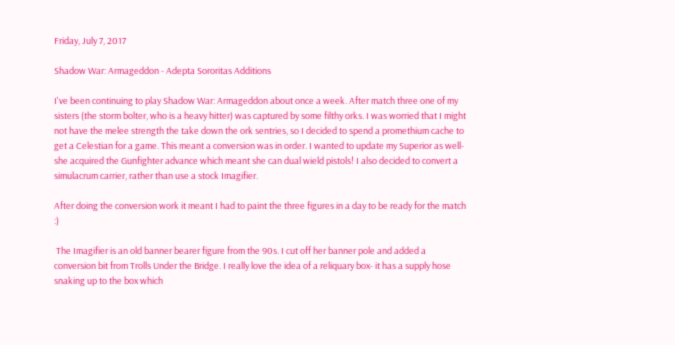Friday, July 7, 2017

Shadow War: Armageddon - Adepta Sororitas Additions

I've been continuing to play Shadow War: Armageddon about once a week. After match three one of my sisters (the storm bolter, who is a heavy hitter) was captured by some filthy orks. I was worried that I might not have the melee strength the take down the ork sentries, so I decided to spend a promethium cache to get a Celestian for a game. This meant a conversion was in order. I wanted to update my Superior as well- she acquired the Gunfighter advance which meant she can dual wield pistols! I also decided to convert a simulacrum carrier, rather than use a stock Imagifier.

After doing the conversion work it meant I had to paint the three figures in a day to be ready for the match :)

 The Imagifier is an old banner bearer figure from the 90s. I cut off her banner pole and added a conversion bit from Trolls Under the Bridge. I really love the idea of a reliquary box- it has a supply hose snaking up to the box which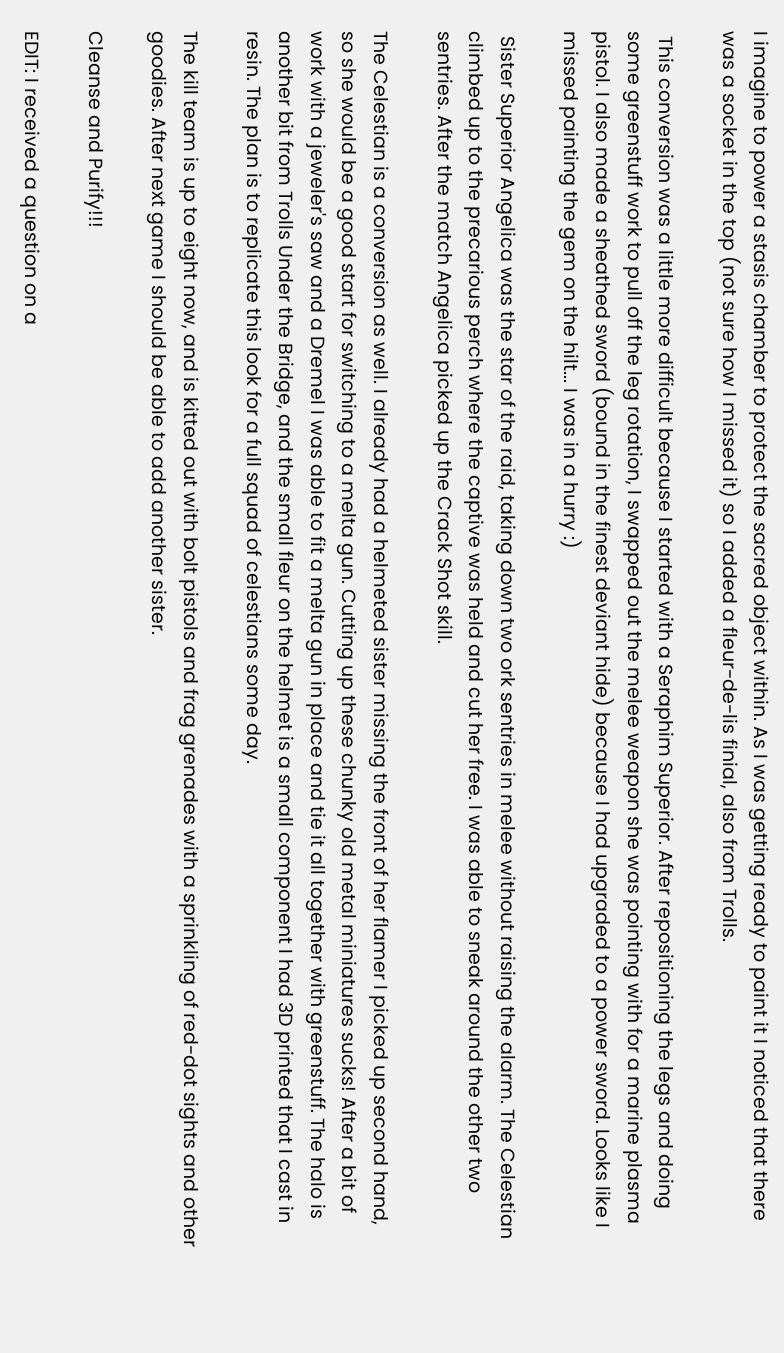I imagine to power a stasis chamber to protect the sacred object within. As I was getting ready to paint it I noticed that there was a socket in the top (not sure how I missed it) so I added a fleur-de-lis finial, also from Trolls.

 This conversion was a little more difficult because I started with a Seraphim Superior. After repositioning the legs and doing some greenstuff work to pull off the leg rotation, I swapped out the melee weapon she was pointing with for a marine plasma pistol. I also made a sheathed sword (bound in the finest deviant hide) because I had upgraded to a power sword. Looks like I missed painting the gem on the hilt... I was in a hurry :)

 Sister Superior Angelica was the star of the raid, taking down two ork sentries in melee without raising the alarm. The Celestian climbed up to the precarious perch where the captive was held and cut her free. I was able to sneak around the other two sentries. After the match Angelica picked up the Crack Shot skill.

The Celestian is a conversion as well. I already had a helmeted sister missing the front of her flamer I picked up second hand, so she would be a good start for switching to a melta gun. Cutting up these chunky old metal miniatures sucks! After a bit of work with a jeweler's saw and a Dremel I was able to fit a melta gun in place and tie it all together with greenstuff. The halo is another bit from Trolls Under the Bridge, and the small fleur on the helmet is a small component I had 3D printed that I cast in resin. The plan is to replicate this look for a full squad of celestians some day.

The kill team is up to eight now, and is kitted out with bolt pistols and frag grenades with a sprinkling of red-dot sights and other goodies. After next game I should be able to add another sister.

Cleanse and Purify!!!

EDIT: I received a question on a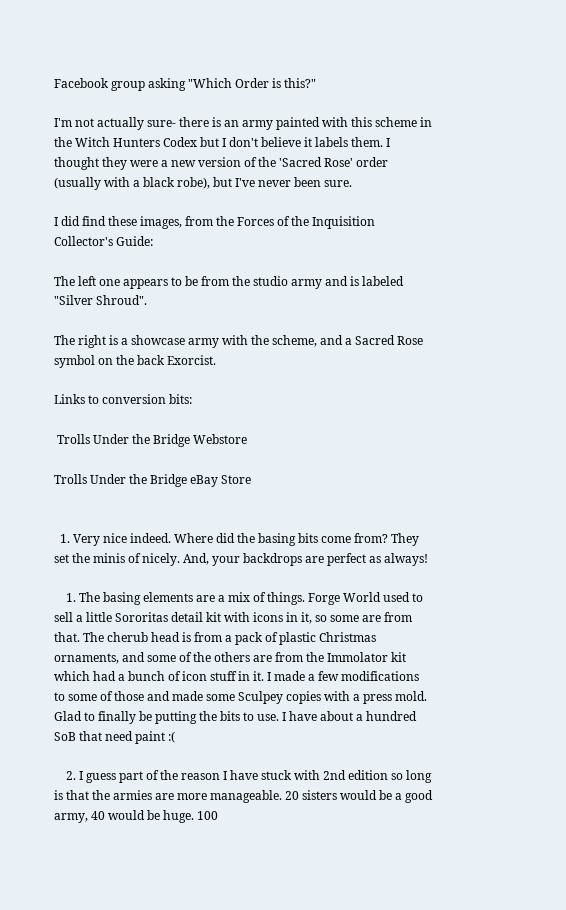Facebook group asking "Which Order is this?"

I'm not actually sure- there is an army painted with this scheme in the Witch Hunters Codex but I don't believe it labels them. I thought they were a new version of the 'Sacred Rose' order (usually with a black robe), but I've never been sure.

I did find these images, from the Forces of the Inquisition Collector's Guide:

The left one appears to be from the studio army and is labeled "Silver Shroud".

The right is a showcase army with the scheme, and a Sacred Rose symbol on the back Exorcist.

Links to conversion bits:

 Trolls Under the Bridge Webstore

Trolls Under the Bridge eBay Store


  1. Very nice indeed. Where did the basing bits come from? They set the minis of nicely. And, your backdrops are perfect as always!

    1. The basing elements are a mix of things. Forge World used to sell a little Sororitas detail kit with icons in it, so some are from that. The cherub head is from a pack of plastic Christmas ornaments, and some of the others are from the Immolator kit which had a bunch of icon stuff in it. I made a few modifications to some of those and made some Sculpey copies with a press mold. Glad to finally be putting the bits to use. I have about a hundred SoB that need paint :(

    2. I guess part of the reason I have stuck with 2nd edition so long is that the armies are more manageable. 20 sisters would be a good army, 40 would be huge. 100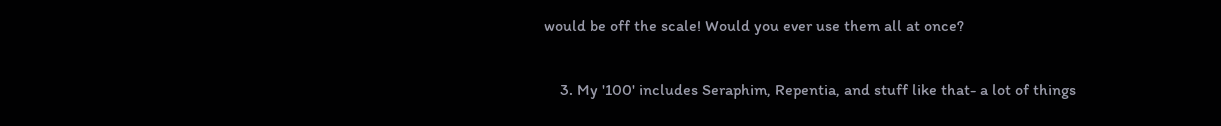would be off the scale! Would you ever use them all at once?

    3. My '100' includes Seraphim, Repentia, and stuff like that- a lot of things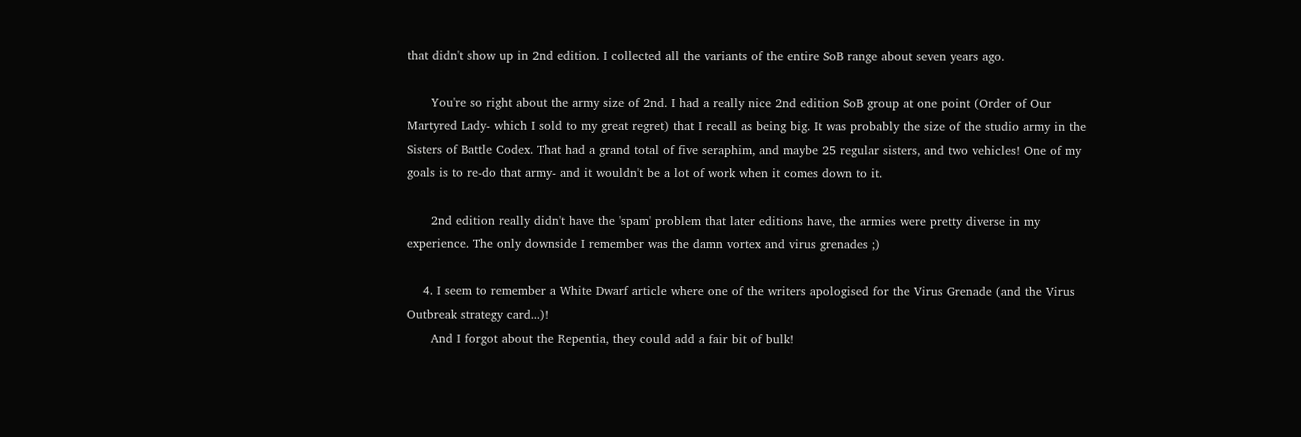that didn't show up in 2nd edition. I collected all the variants of the entire SoB range about seven years ago.

      You're so right about the army size of 2nd. I had a really nice 2nd edition SoB group at one point (Order of Our Martyred Lady- which I sold to my great regret) that I recall as being big. It was probably the size of the studio army in the Sisters of Battle Codex. That had a grand total of five seraphim, and maybe 25 regular sisters, and two vehicles! One of my goals is to re-do that army- and it wouldn't be a lot of work when it comes down to it.

      2nd edition really didn't have the 'spam' problem that later editions have, the armies were pretty diverse in my experience. The only downside I remember was the damn vortex and virus grenades ;)

    4. I seem to remember a White Dwarf article where one of the writers apologised for the Virus Grenade (and the Virus Outbreak strategy card...)!
      And I forgot about the Repentia, they could add a fair bit of bulk!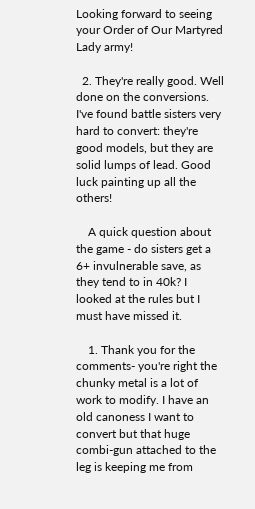Looking forward to seeing your Order of Our Martyred Lady army!

  2. They're really good. Well done on the conversions. I've found battle sisters very hard to convert: they're good models, but they are solid lumps of lead. Good luck painting up all the others!

    A quick question about the game - do sisters get a 6+ invulnerable save, as they tend to in 40k? I looked at the rules but I must have missed it.

    1. Thank you for the comments- you're right the chunky metal is a lot of work to modify. I have an old canoness I want to convert but that huge combi-gun attached to the leg is keeping me from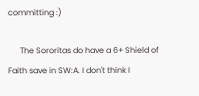committing :)

      The Sororitas do have a 6+ Shield of Faith save in SW:A. I don't think I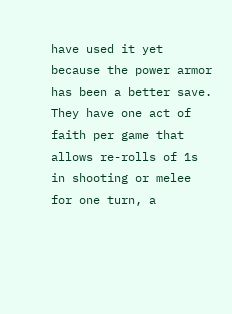have used it yet because the power armor has been a better save. They have one act of faith per game that allows re-rolls of 1s in shooting or melee for one turn, a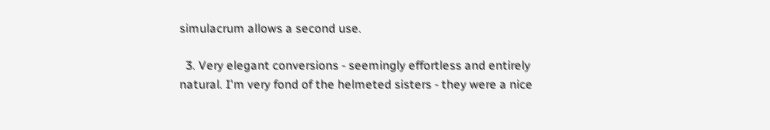simulacrum allows a second use.

  3. Very elegant conversions - seemingly effortless and entirely natural. I'm very fond of the helmeted sisters - they were a nice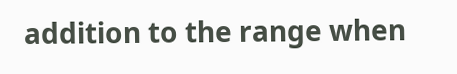addition to the range when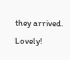they arrived. Lovely!